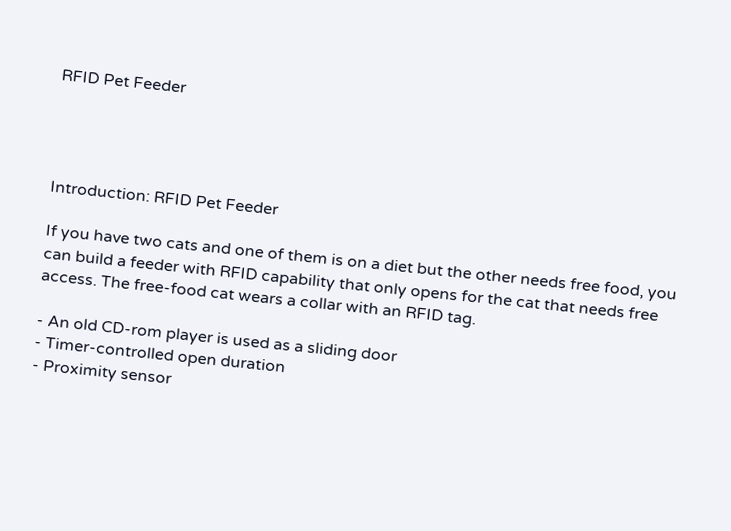RFID Pet Feeder




Introduction: RFID Pet Feeder

If you have two cats and one of them is on a diet but the other needs free food, you can build a feeder with RFID capability that only opens for the cat that needs free access. The free-food cat wears a collar with an RFID tag.

- An old CD-rom player is used as a sliding door
- Timer-controlled open duration
- Proximity sensor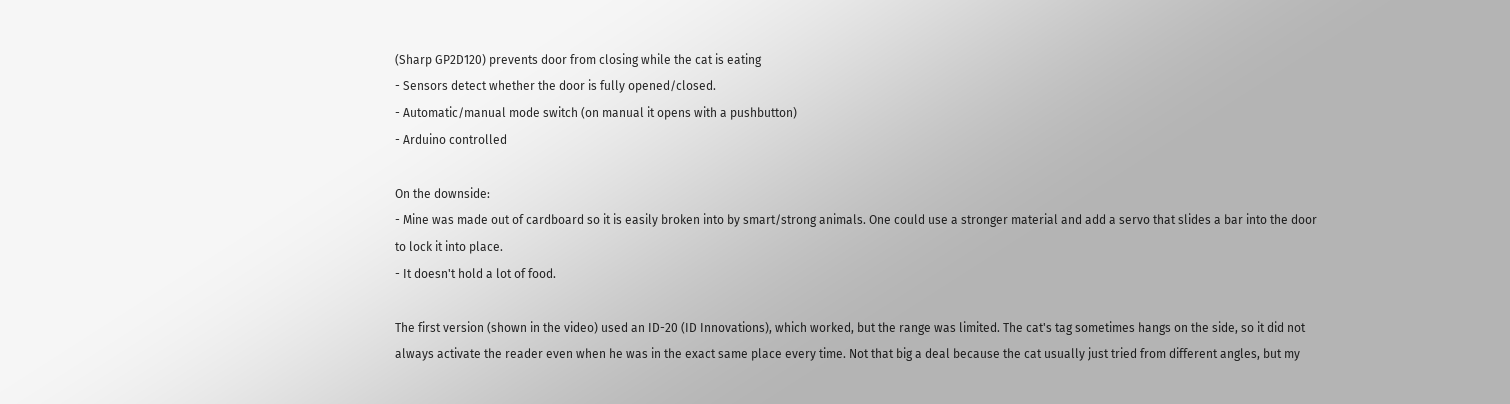(Sharp GP2D120) prevents door from closing while the cat is eating
- Sensors detect whether the door is fully opened/closed.
- Automatic/manual mode switch (on manual it opens with a pushbutton)
- Arduino controlled

On the downside:
- Mine was made out of cardboard so it is easily broken into by smart/strong animals. One could use a stronger material and add a servo that slides a bar into the door to lock it into place.
- It doesn't hold a lot of food.

The first version (shown in the video) used an ID-20 (ID Innovations), which worked, but the range was limited. The cat's tag sometimes hangs on the side, so it did not always activate the reader even when he was in the exact same place every time. Not that big a deal because the cat usually just tried from different angles, but my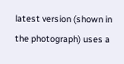latest version (shown in the photograph) uses a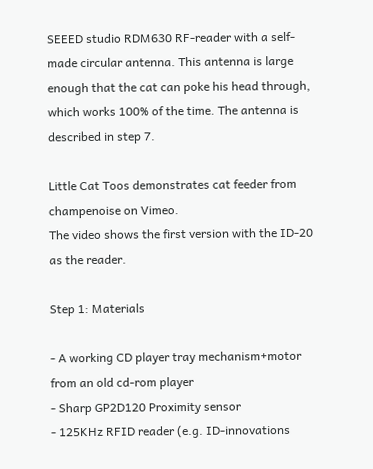SEEED studio RDM630 RF-reader with a self-made circular antenna. This antenna is large enough that the cat can poke his head through, which works 100% of the time. The antenna is described in step 7.

Little Cat Toos demonstrates cat feeder from champenoise on Vimeo.
The video shows the first version with the ID-20 as the reader.

Step 1: Materials

- A working CD player tray mechanism+motor from an old cd-rom player
- Sharp GP2D120 Proximity sensor
- 125KHz RFID reader (e.g. ID-innovations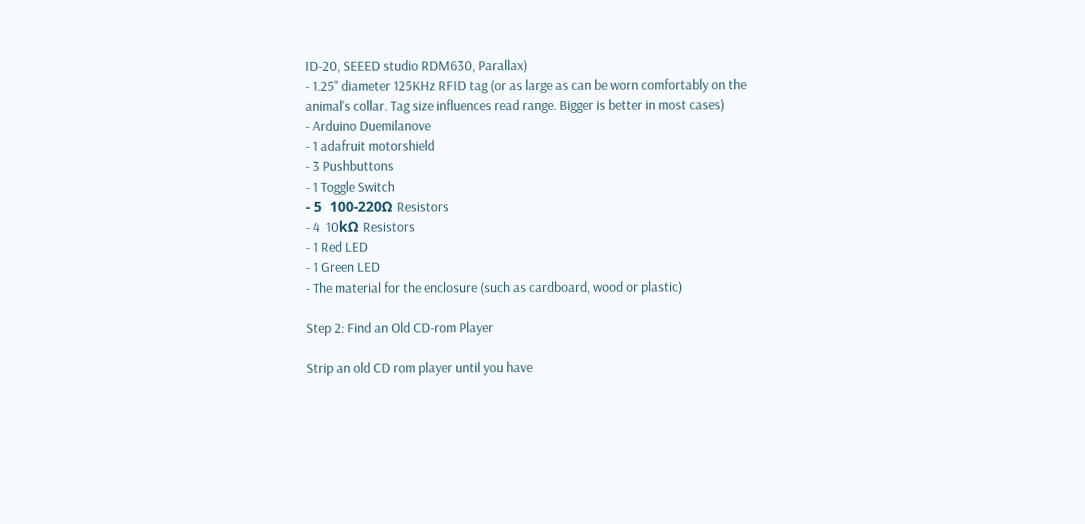ID-20, SEEED studio RDM630, Parallax)
- 1.25" diameter 125KHz RFID tag (or as large as can be worn comfortably on the animal's collar. Tag size influences read range. Bigger is better in most cases)
- Arduino Duemilanove
- 1 adafruit motorshield
- 3 Pushbuttons
- 1 Toggle Switch
- 5  100-220Ω Resistors
- 4  10kΩ Resistors
- 1 Red LED
- 1 Green LED
- The material for the enclosure (such as cardboard, wood or plastic)

Step 2: Find an Old CD-rom Player

Strip an old CD rom player until you have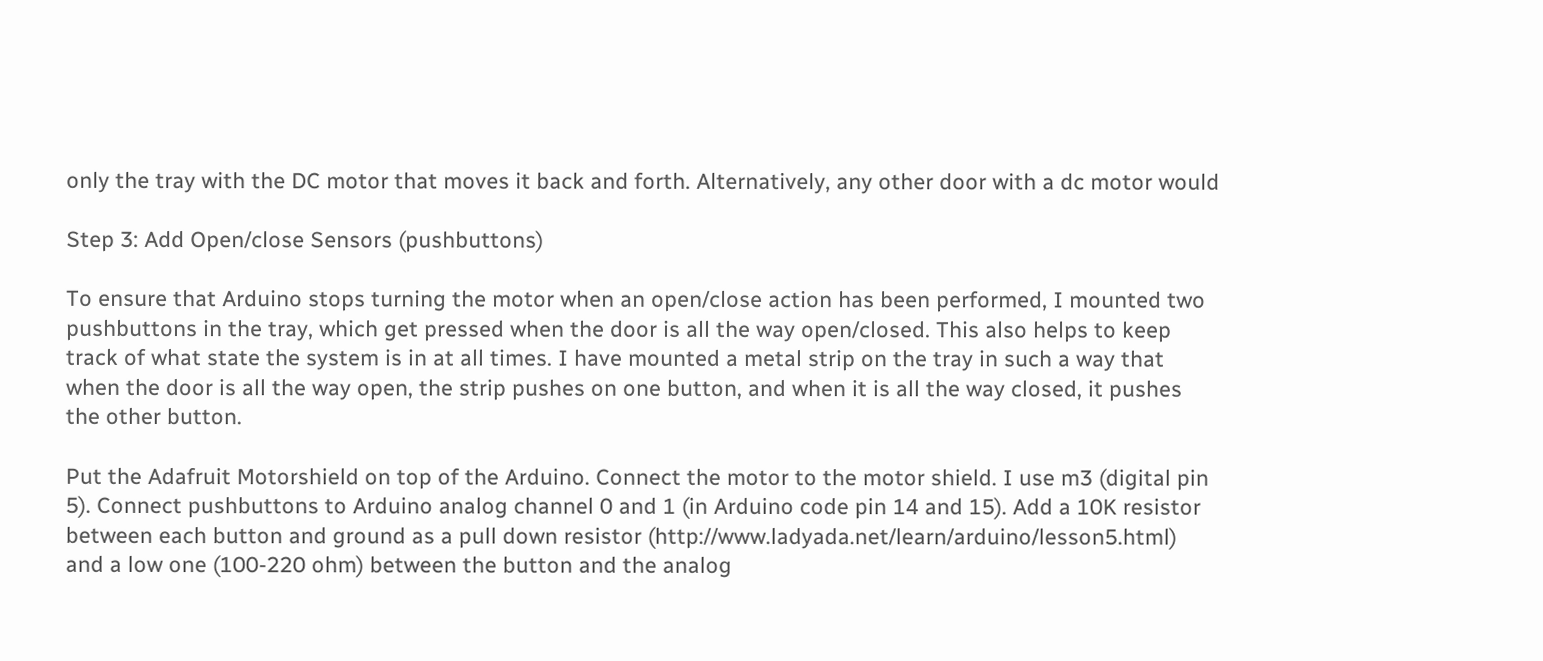only the tray with the DC motor that moves it back and forth. Alternatively, any other door with a dc motor would

Step 3: Add Open/close Sensors (pushbuttons)

To ensure that Arduino stops turning the motor when an open/close action has been performed, I mounted two pushbuttons in the tray, which get pressed when the door is all the way open/closed. This also helps to keep track of what state the system is in at all times. I have mounted a metal strip on the tray in such a way that when the door is all the way open, the strip pushes on one button, and when it is all the way closed, it pushes the other button.

Put the Adafruit Motorshield on top of the Arduino. Connect the motor to the motor shield. I use m3 (digital pin 5). Connect pushbuttons to Arduino analog channel 0 and 1 (in Arduino code pin 14 and 15). Add a 10K resistor between each button and ground as a pull down resistor (http://www.ladyada.net/learn/arduino/lesson5.html) and a low one (100-220 ohm) between the button and the analog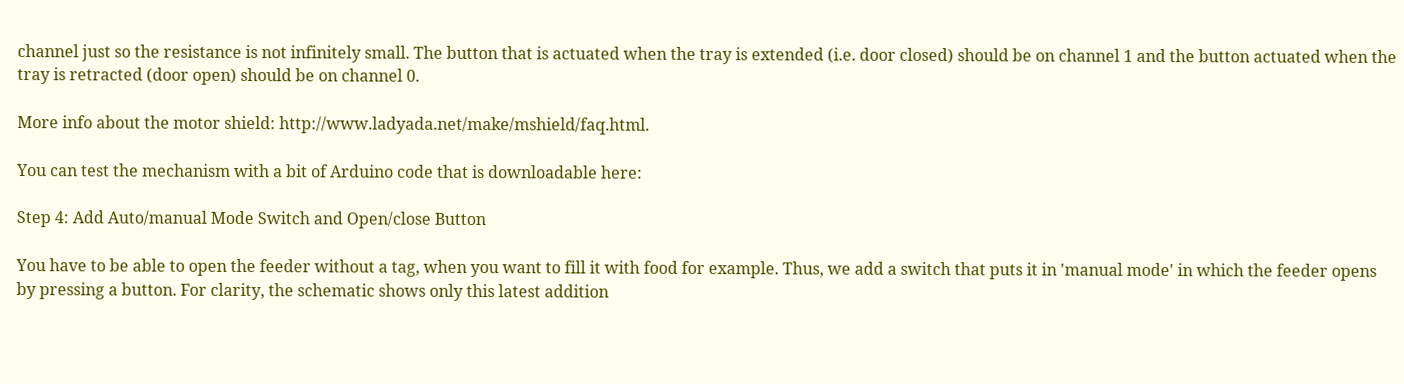channel just so the resistance is not infinitely small. The button that is actuated when the tray is extended (i.e. door closed) should be on channel 1 and the button actuated when the tray is retracted (door open) should be on channel 0.

More info about the motor shield: http://www.ladyada.net/make/mshield/faq.html.

You can test the mechanism with a bit of Arduino code that is downloadable here:

Step 4: Add Auto/manual Mode Switch and Open/close Button

You have to be able to open the feeder without a tag, when you want to fill it with food for example. Thus, we add a switch that puts it in 'manual mode' in which the feeder opens by pressing a button. For clarity, the schematic shows only this latest addition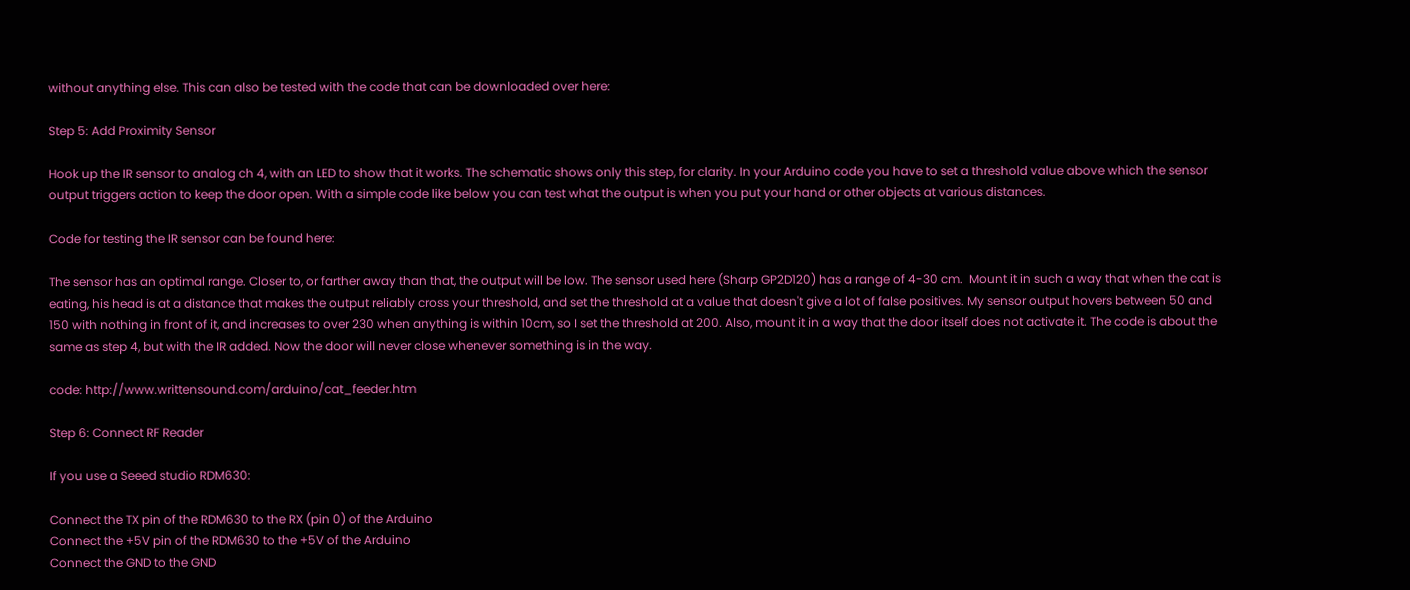without anything else. This can also be tested with the code that can be downloaded over here:

Step 5: Add Proximity Sensor

Hook up the IR sensor to analog ch 4, with an LED to show that it works. The schematic shows only this step, for clarity. In your Arduino code you have to set a threshold value above which the sensor output triggers action to keep the door open. With a simple code like below you can test what the output is when you put your hand or other objects at various distances.

Code for testing the IR sensor can be found here:

The sensor has an optimal range. Closer to, or farther away than that, the output will be low. The sensor used here (Sharp GP2D120) has a range of 4-30 cm.  Mount it in such a way that when the cat is eating, his head is at a distance that makes the output reliably cross your threshold, and set the threshold at a value that doesn't give a lot of false positives. My sensor output hovers between 50 and 150 with nothing in front of it, and increases to over 230 when anything is within 10cm, so I set the threshold at 200. Also, mount it in a way that the door itself does not activate it. The code is about the same as step 4, but with the IR added. Now the door will never close whenever something is in the way.

code: http://www.writtensound.com/arduino/cat_feeder.htm

Step 6: Connect RF Reader

If you use a Seeed studio RDM630:

Connect the TX pin of the RDM630 to the RX (pin 0) of the Arduino
Connect the +5V pin of the RDM630 to the +5V of the Arduino
Connect the GND to the GND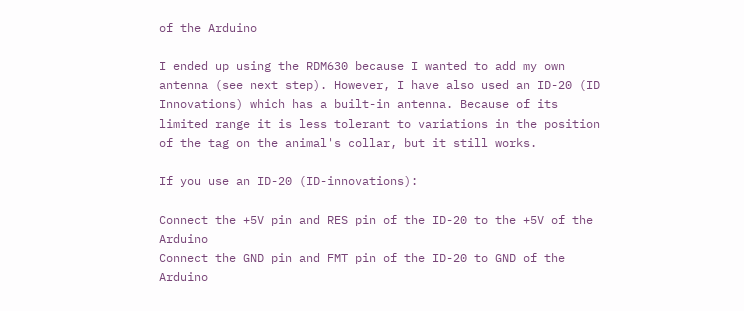of the Arduino

I ended up using the RDM630 because I wanted to add my own antenna (see next step). However, I have also used an ID-20 (ID Innovations) which has a built-in antenna. Because of its limited range it is less tolerant to variations in the position of the tag on the animal's collar, but it still works.

If you use an ID-20 (ID-innovations):

Connect the +5V pin and RES pin of the ID-20 to the +5V of the Arduino
Connect the GND pin and FMT pin of the ID-20 to GND of the Arduino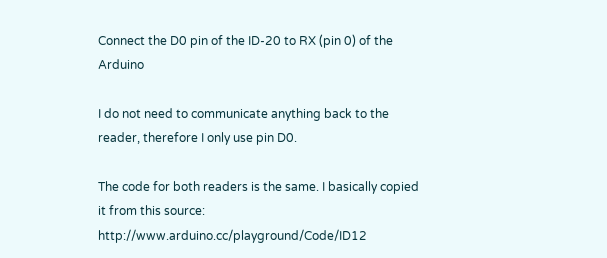Connect the D0 pin of the ID-20 to RX (pin 0) of the Arduino

I do not need to communicate anything back to the reader, therefore I only use pin D0.

The code for both readers is the same. I basically copied it from this source: http://www.arduino.cc/playground/Code/ID12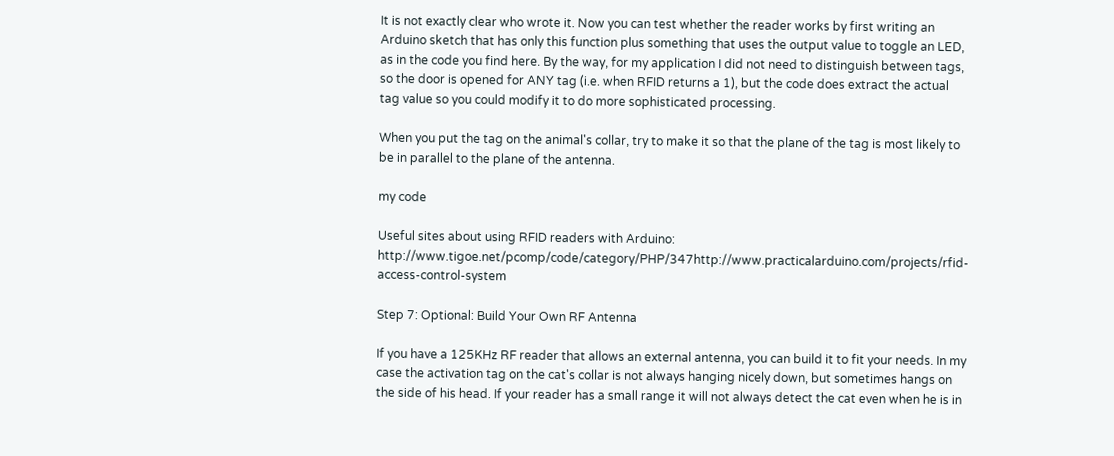It is not exactly clear who wrote it. Now you can test whether the reader works by first writing an Arduino sketch that has only this function plus something that uses the output value to toggle an LED, as in the code you find here. By the way, for my application I did not need to distinguish between tags, so the door is opened for ANY tag (i.e. when RFID returns a 1), but the code does extract the actual tag value so you could modify it to do more sophisticated processing.

When you put the tag on the animal's collar, try to make it so that the plane of the tag is most likely to be in parallel to the plane of the antenna.

my code

Useful sites about using RFID readers with Arduino: http://www.tigoe.net/pcomp/code/category/PHP/347http://www.practicalarduino.com/projects/rfid-access-control-system

Step 7: Optional: Build Your Own RF Antenna

If you have a 125KHz RF reader that allows an external antenna, you can build it to fit your needs. In my case the activation tag on the cat's collar is not always hanging nicely down, but sometimes hangs on the side of his head. If your reader has a small range it will not always detect the cat even when he is in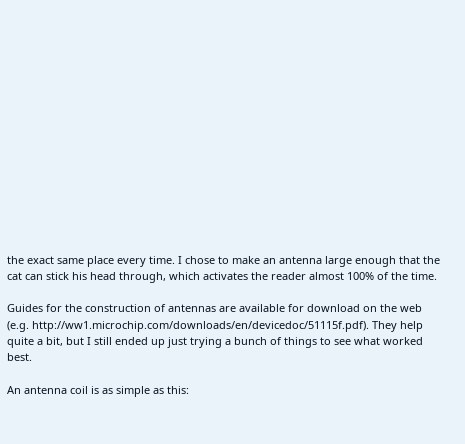the exact same place every time. I chose to make an antenna large enough that the cat can stick his head through, which activates the reader almost 100% of the time.

Guides for the construction of antennas are available for download on the web (e.g. http://ww1.microchip.com/downloads/en/devicedoc/51115f.pdf). They help quite a bit, but I still ended up just trying a bunch of things to see what worked best.

An antenna coil is as simple as this: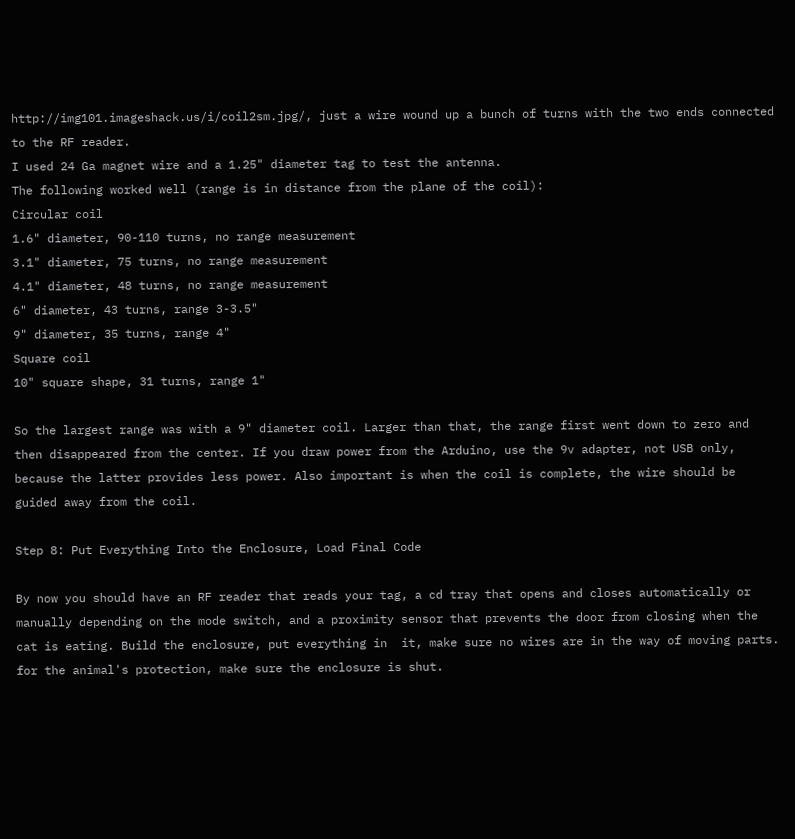http://img101.imageshack.us/i/coil2sm.jpg/, just a wire wound up a bunch of turns with the two ends connected to the RF reader.
I used 24 Ga magnet wire and a 1.25" diameter tag to test the antenna.
The following worked well (range is in distance from the plane of the coil):
Circular coil
1.6" diameter, 90-110 turns, no range measurement
3.1" diameter, 75 turns, no range measurement
4.1" diameter, 48 turns, no range measurement
6" diameter, 43 turns, range 3-3.5"
9" diameter, 35 turns, range 4"
Square coil
10" square shape, 31 turns, range 1"

So the largest range was with a 9" diameter coil. Larger than that, the range first went down to zero and then disappeared from the center. If you draw power from the Arduino, use the 9v adapter, not USB only, because the latter provides less power. Also important is when the coil is complete, the wire should be guided away from the coil.

Step 8: Put Everything Into the Enclosure, Load Final Code

By now you should have an RF reader that reads your tag, a cd tray that opens and closes automatically or manually depending on the mode switch, and a proximity sensor that prevents the door from closing when the cat is eating. Build the enclosure, put everything in  it, make sure no wires are in the way of moving parts. for the animal's protection, make sure the enclosure is shut.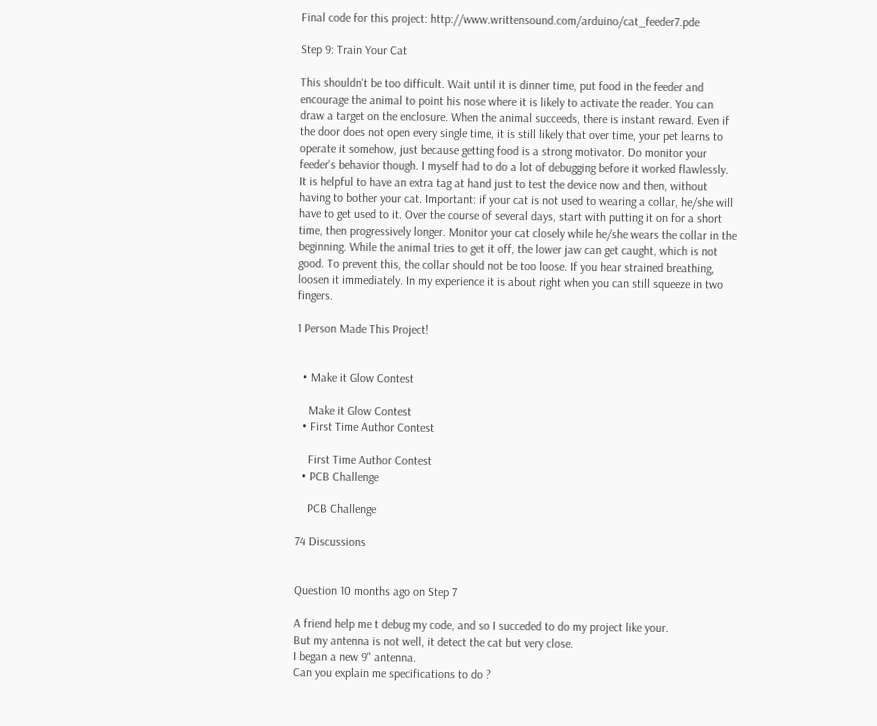Final code for this project: http://www.writtensound.com/arduino/cat_feeder7.pde

Step 9: Train Your Cat

This shouldn't be too difficult. Wait until it is dinner time, put food in the feeder and encourage the animal to point his nose where it is likely to activate the reader. You can draw a target on the enclosure. When the animal succeeds, there is instant reward. Even if the door does not open every single time, it is still likely that over time, your pet learns to operate it somehow, just because getting food is a strong motivator. Do monitor your feeder's behavior though. I myself had to do a lot of debugging before it worked flawlessly. It is helpful to have an extra tag at hand just to test the device now and then, without having to bother your cat. Important: if your cat is not used to wearing a collar, he/she will have to get used to it. Over the course of several days, start with putting it on for a short time, then progressively longer. Monitor your cat closely while he/she wears the collar in the beginning. While the animal tries to get it off, the lower jaw can get caught, which is not good. To prevent this, the collar should not be too loose. If you hear strained breathing, loosen it immediately. In my experience it is about right when you can still squeeze in two fingers.

1 Person Made This Project!


  • Make it Glow Contest

    Make it Glow Contest
  • First Time Author Contest

    First Time Author Contest
  • PCB Challenge

    PCB Challenge

74 Discussions


Question 10 months ago on Step 7

A friend help me t debug my code, and so I succeded to do my project like your.
But my antenna is not well, it detect the cat but very close.
I began a new 9" antenna.
Can you explain me specifications to do ?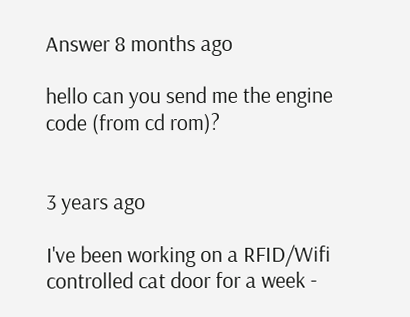Answer 8 months ago

hello can you send me the engine code (from cd rom)?


3 years ago

I've been working on a RFID/Wifi controlled cat door for a week -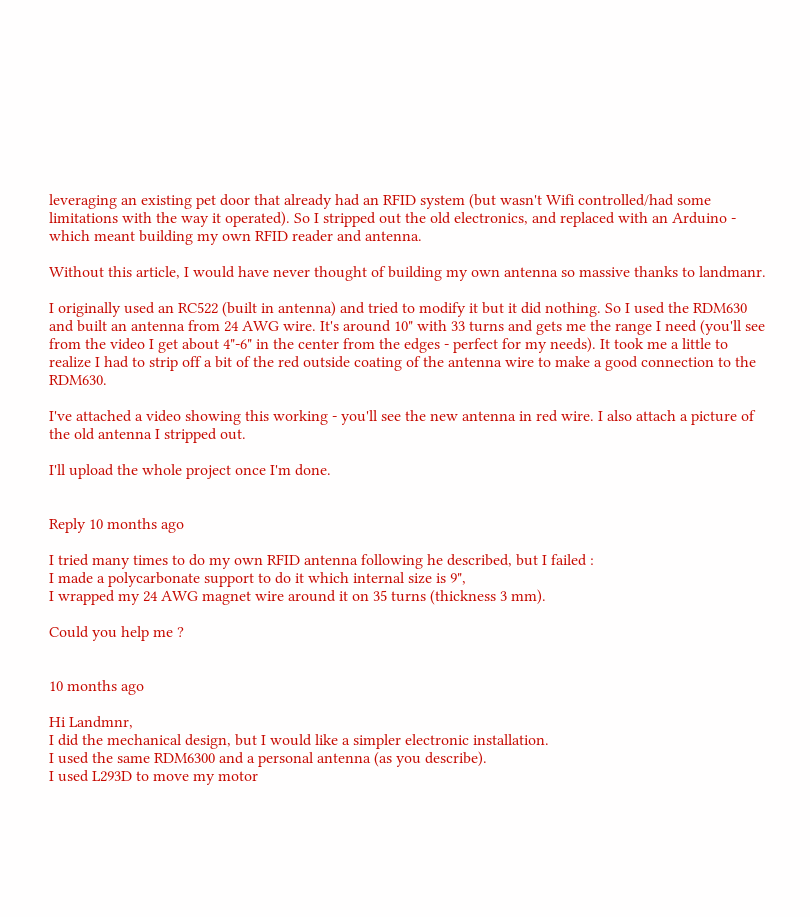leveraging an existing pet door that already had an RFID system (but wasn't Wifi controlled/had some limitations with the way it operated). So I stripped out the old electronics, and replaced with an Arduino - which meant building my own RFID reader and antenna.

Without this article, I would have never thought of building my own antenna so massive thanks to landmanr.

I originally used an RC522 (built in antenna) and tried to modify it but it did nothing. So I used the RDM630 and built an antenna from 24 AWG wire. It's around 10" with 33 turns and gets me the range I need (you'll see from the video I get about 4"-6" in the center from the edges - perfect for my needs). It took me a little to realize I had to strip off a bit of the red outside coating of the antenna wire to make a good connection to the RDM630.

I've attached a video showing this working - you'll see the new antenna in red wire. I also attach a picture of the old antenna I stripped out.

I'll upload the whole project once I'm done.


Reply 10 months ago

I tried many times to do my own RFID antenna following he described, but I failed :
I made a polycarbonate support to do it which internal size is 9",
I wrapped my 24 AWG magnet wire around it on 35 turns (thickness 3 mm).

Could you help me ?


10 months ago

Hi Landmnr,
I did the mechanical design, but I would like a simpler electronic installation.
I used the same RDM6300 and a personal antenna (as you describe).
I used L293D to move my motor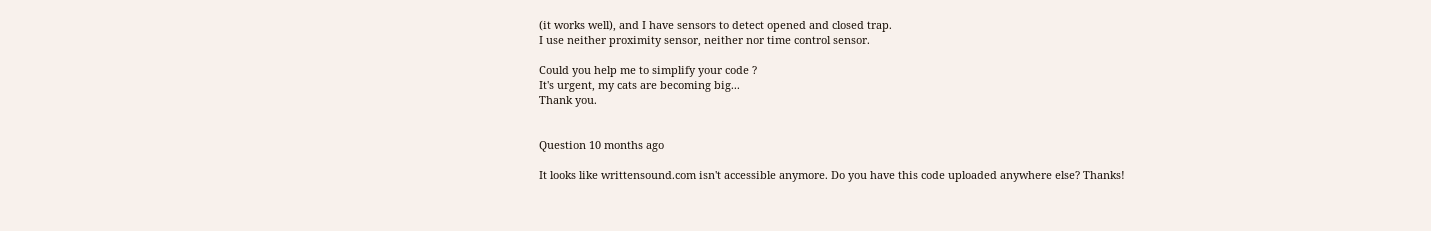(it works well), and I have sensors to detect opened and closed trap.
I use neither proximity sensor, neither nor time control sensor.

Could you help me to simplify your code ?
It's urgent, my cats are becoming big...
Thank you.


Question 10 months ago

It looks like writtensound.com isn't accessible anymore. Do you have this code uploaded anywhere else? Thanks!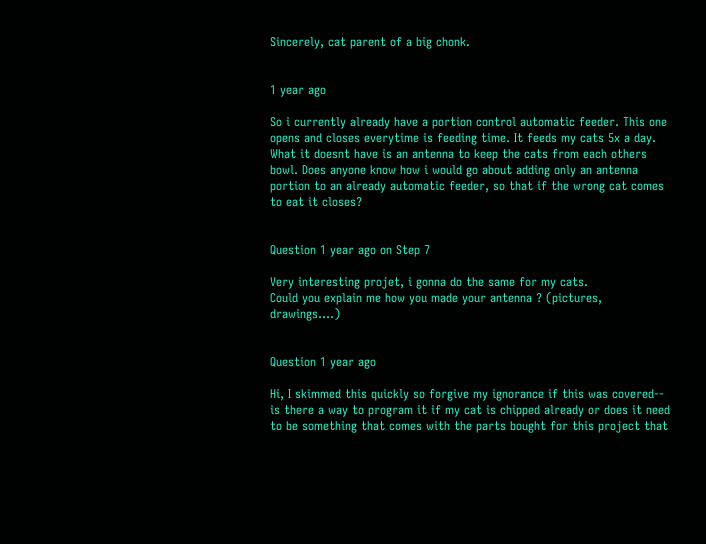Sincerely, cat parent of a big chonk.


1 year ago

So i currently already have a portion control automatic feeder. This one opens and closes everytime is feeding time. It feeds my cats 5x a day. What it doesnt have is an antenna to keep the cats from each others bowl. Does anyone know how i would go about adding only an antenna portion to an already automatic feeder, so that if the wrong cat comes to eat it closes?


Question 1 year ago on Step 7

Very interesting projet, i gonna do the same for my cats.
Could you explain me how you made your antenna ? (pictures, drawings....)


Question 1 year ago

Hi, I skimmed this quickly so forgive my ignorance if this was covered-- is there a way to program it if my cat is chipped already or does it need to be something that comes with the parts bought for this project that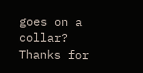goes on a collar? Thanks for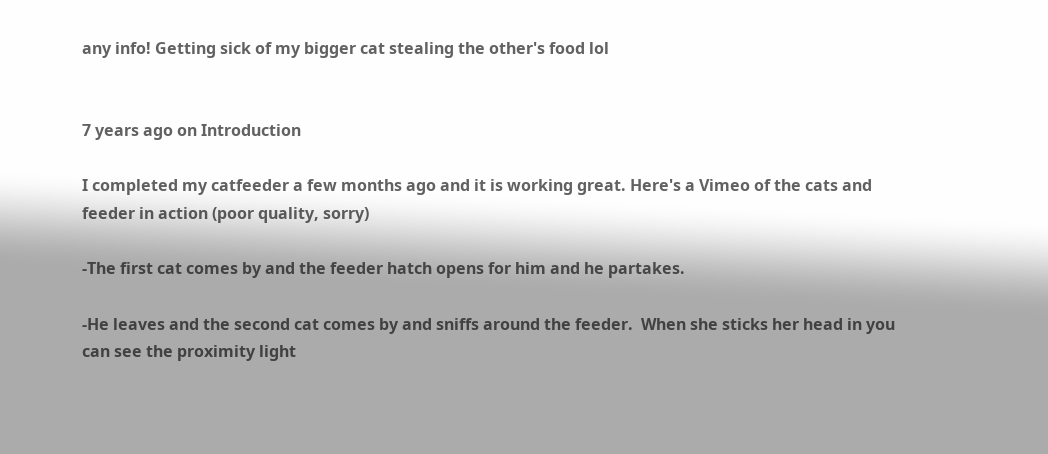any info! Getting sick of my bigger cat stealing the other's food lol


7 years ago on Introduction

I completed my catfeeder a few months ago and it is working great. Here's a Vimeo of the cats and feeder in action (poor quality, sorry)

-The first cat comes by and the feeder hatch opens for him and he partakes.

-He leaves and the second cat comes by and sniffs around the feeder.  When she sticks her head in you can see the proximity light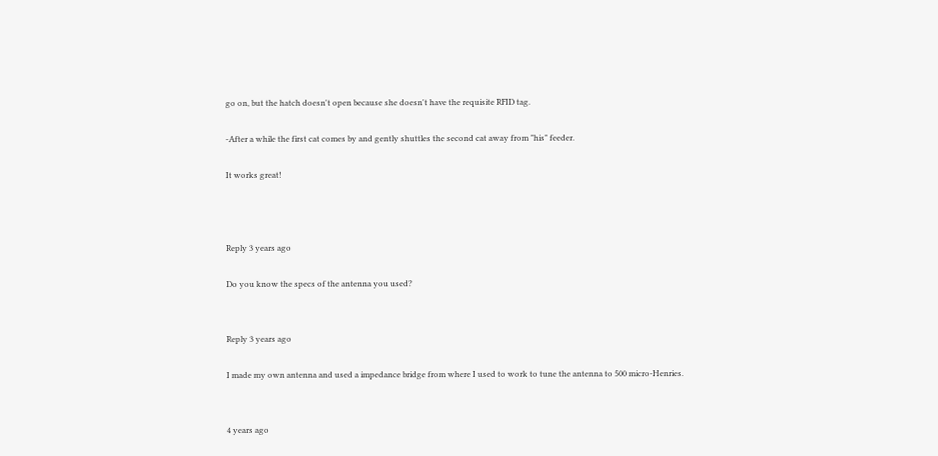go on, but the hatch doesn't open because she doesn't have the requisite RFID tag.

-After a while the first cat comes by and gently shuttles the second cat away from "his" feeder.

It works great!



Reply 3 years ago

Do you know the specs of the antenna you used?


Reply 3 years ago

I made my own antenna and used a impedance bridge from where I used to work to tune the antenna to 500 micro-Henries.


4 years ago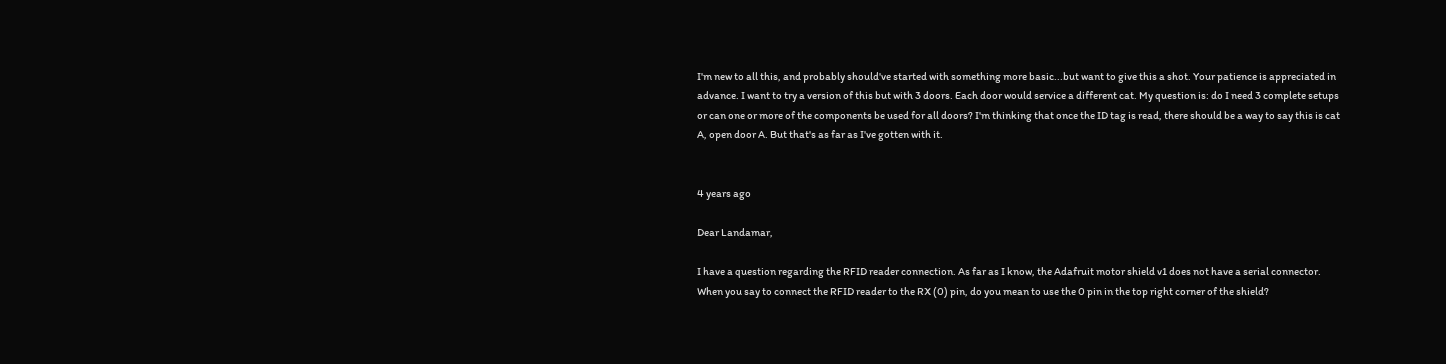I'm new to all this, and probably should've started with something more basic...but want to give this a shot. Your patience is appreciated in advance. I want to try a version of this but with 3 doors. Each door would service a different cat. My question is: do I need 3 complete setups or can one or more of the components be used for all doors? I'm thinking that once the ID tag is read, there should be a way to say this is cat A, open door A. But that's as far as I've gotten with it.


4 years ago

Dear Landamar,

I have a question regarding the RFID reader connection. As far as I know, the Adafruit motor shield v1 does not have a serial connector. When you say to connect the RFID reader to the RX (0) pin, do you mean to use the 0 pin in the top right corner of the shield?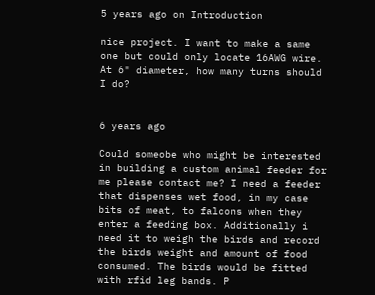5 years ago on Introduction

nice project. I want to make a same one but could only locate 16AWG wire. At 6" diameter, how many turns should I do?


6 years ago

Could someobe who might be interested in building a custom animal feeder for me please contact me? I need a feeder that dispenses wet food, in my case bits of meat, to falcons when they enter a feeding box. Additionally i need it to weigh the birds and record the birds weight and amount of food consumed. The birds would be fitted with rfid leg bands. P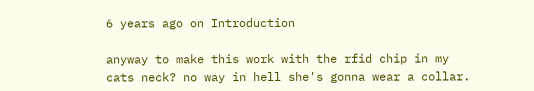6 years ago on Introduction

anyway to make this work with the rfid chip in my cats neck? no way in hell she's gonna wear a collar.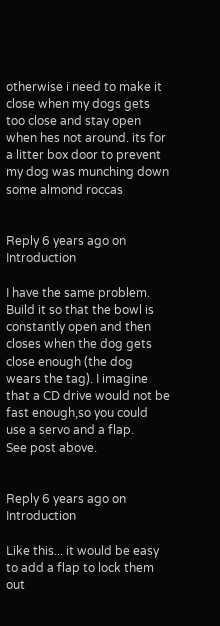otherwise i need to make it close when my dogs gets too close and stay open when hes not around. its for a litter box door to prevent my dog was munching down some almond roccas


Reply 6 years ago on Introduction

I have the same problem. Build it so that the bowl is constantly open and then closes when the dog gets close enough (the dog wears the tag). I imagine that a CD drive would not be fast enough,so you could use a servo and a flap.
See post above.


Reply 6 years ago on Introduction

Like this... it would be easy to add a flap to lock them out